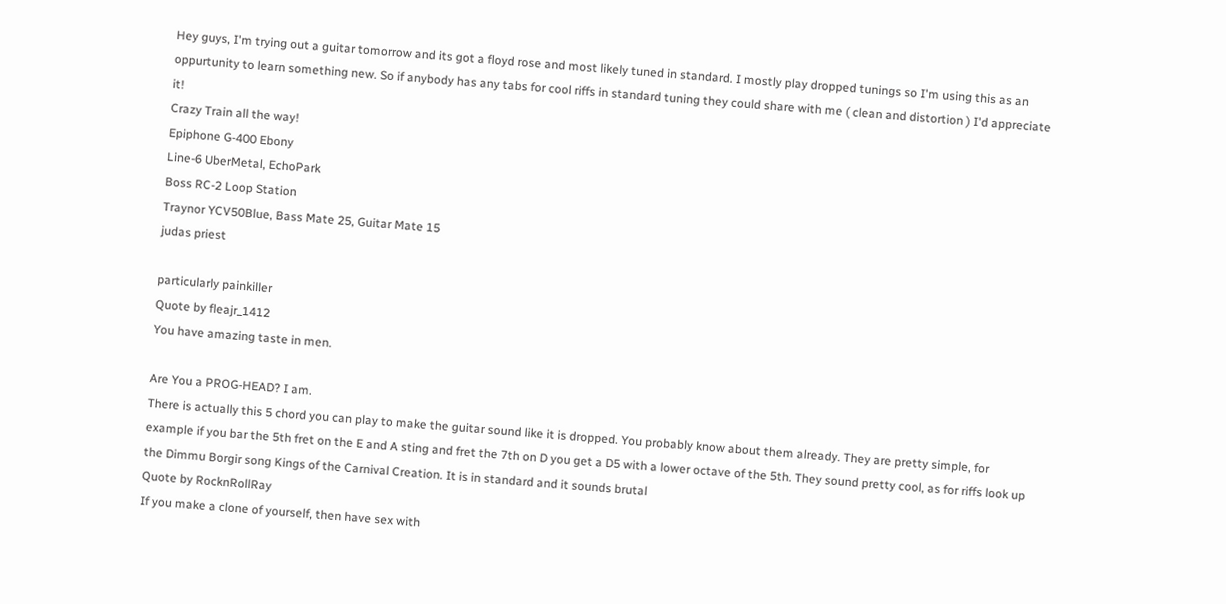Hey guys, I'm trying out a guitar tomorrow and its got a floyd rose and most likely tuned in standard. I mostly play dropped tunings so I'm using this as an oppurtunity to learn something new. So if anybody has any tabs for cool riffs in standard tuning they could share with me ( clean and distortion ) I'd appreciate it!
Crazy Train all the way!
Epiphone G-400 Ebony
Line-6 UberMetal, EchoPark
Boss RC-2 Loop Station
Traynor YCV50Blue, Bass Mate 25, Guitar Mate 15
judas priest

particularly painkiller
Quote by fleajr_1412
You have amazing taste in men.

Are You a PROG-HEAD? I am.
There is actually this 5 chord you can play to make the guitar sound like it is dropped. You probably know about them already. They are pretty simple, for example if you bar the 5th fret on the E and A sting and fret the 7th on D you get a D5 with a lower octave of the 5th. They sound pretty cool, as for riffs look up the Dimmu Borgir song Kings of the Carnival Creation. It is in standard and it sounds brutal
Quote by RocknRollRay
If you make a clone of yourself, then have sex with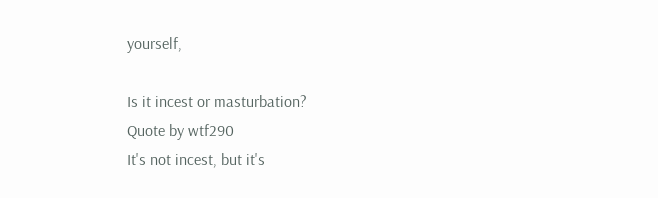yourself,

Is it incest or masturbation?
Quote by wtf290
It's not incest, but it's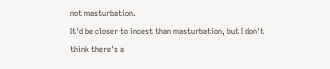not masturbation.
It'd be closer to incest than masturbation, but I don't think there's a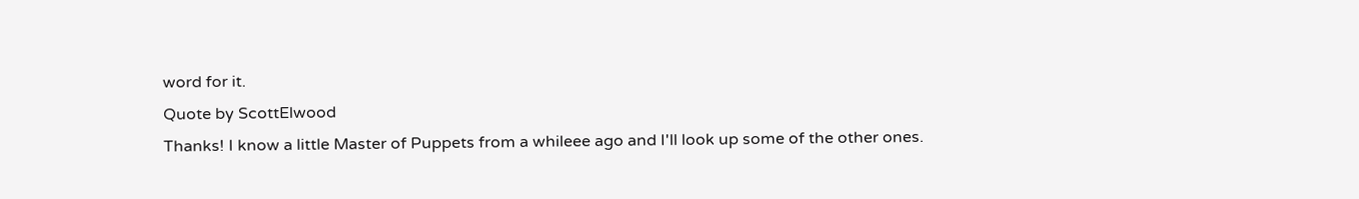word for it.
Quote by ScottElwood
Thanks! I know a little Master of Puppets from a whileee ago and I'll look up some of the other ones.